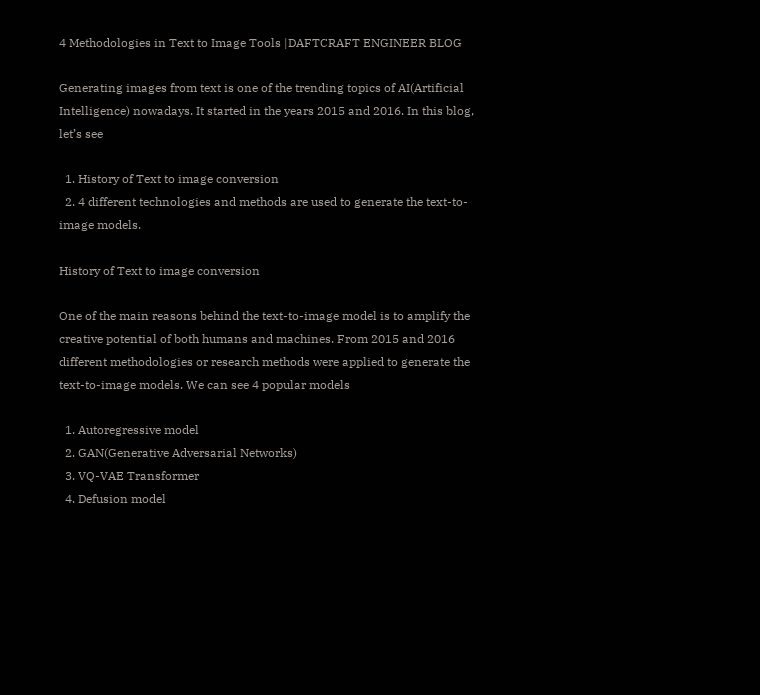4 Methodologies in Text to Image Tools |DAFTCRAFT ENGINEER BLOG

Generating images from text is one of the trending topics of AI(Artificial Intelligence) nowadays. It started in the years 2015 and 2016. In this blog, let’s see

  1. History of Text to image conversion
  2. 4 different technologies and methods are used to generate the text-to-image models.

History of Text to image conversion

One of the main reasons behind the text-to-image model is to amplify the creative potential of both humans and machines. From 2015 and 2016 different methodologies or research methods were applied to generate the text-to-image models. We can see 4 popular models

  1. Autoregressive model
  2. GAN(Generative Adversarial Networks)
  3. VQ-VAE Transformer
  4. Defusion model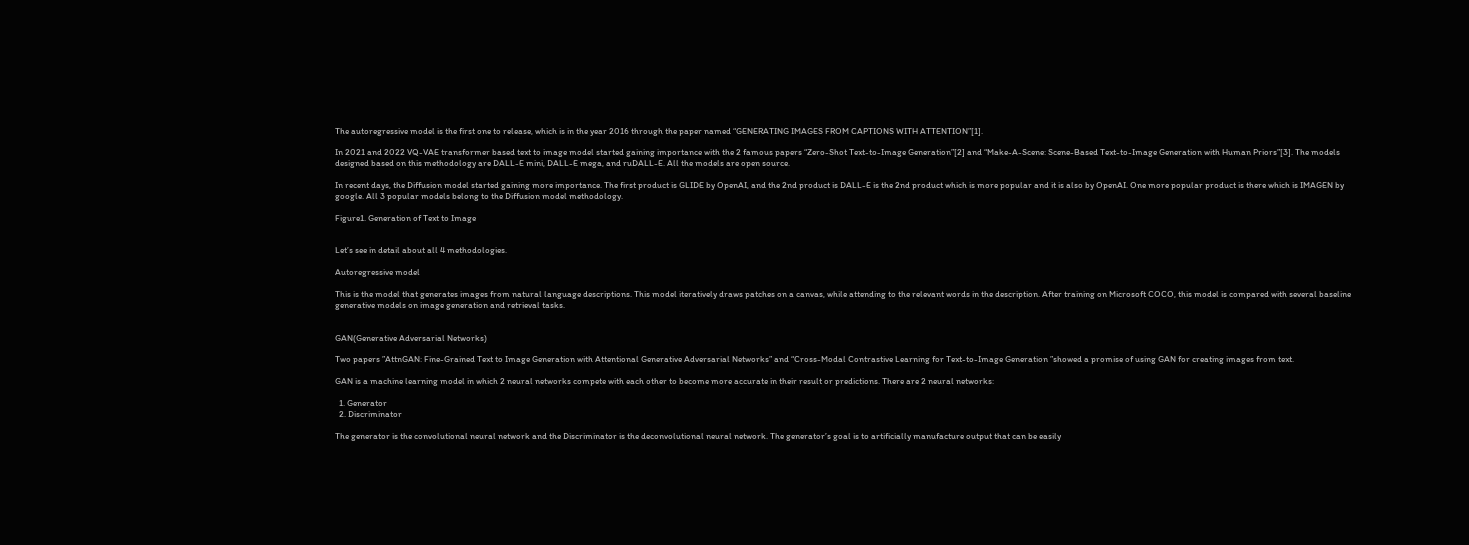The autoregressive model is the first one to release, which is in the year 2016 through the paper named “GENERATING IMAGES FROM CAPTIONS WITH ATTENTION”[1].

In 2021 and 2022 VQ-VAE transformer based text to image model started gaining importance with the 2 famous papers “Zero-Shot Text-to-Image Generation”[2] and “Make-A-Scene: Scene-Based Text-to-Image Generation with Human Priors”[3]. The models designed based on this methodology are DALL-E mini, DALL-E mega, and ruDALL-E. All the models are open source.

In recent days, the Diffusion model started gaining more importance. The first product is GLIDE by OpenAI, and the 2nd product is DALL-E is the 2nd product which is more popular and it is also by OpenAI. One more popular product is there which is IMAGEN by google. All 3 popular models belong to the Diffusion model methodology.

Figure1. Generation of Text to Image


Let’s see in detail about all 4 methodologies.

Autoregressive model

This is the model that generates images from natural language descriptions. This model iteratively draws patches on a canvas, while attending to the relevant words in the description. After training on Microsoft COCO, this model is compared with several baseline generative models on image generation and retrieval tasks.


GAN(Generative Adversarial Networks)

Two papers ”AttnGAN: Fine-Grained Text to Image Generation with Attentional Generative Adversarial Networks” and “Cross-Modal Contrastive Learning for Text-to-Image Generation ”showed a promise of using GAN for creating images from text.

GAN is a machine learning model in which 2 neural networks compete with each other to become more accurate in their result or predictions. There are 2 neural networks:

  1. Generator
  2. Discriminator

The generator is the convolutional neural network and the Discriminator is the deconvolutional neural network. The generator’s goal is to artificially manufacture output that can be easily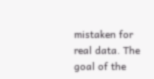mistaken for real data. The goal of the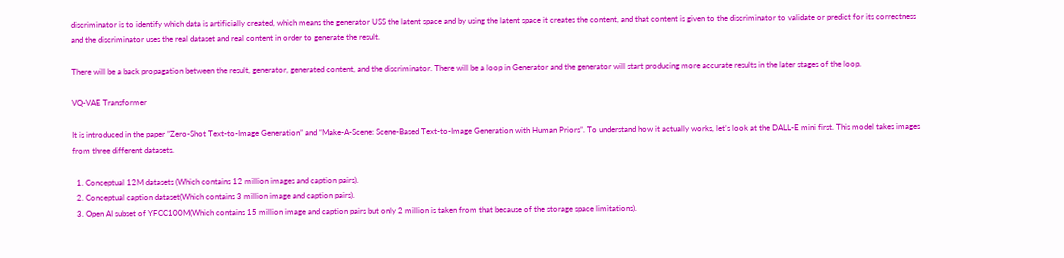discriminator is to identify which data is artificially created, which means the generator USS the latent space and by using the latent space it creates the content, and that content is given to the discriminator to validate or predict for its correctness and the discriminator uses the real dataset and real content in order to generate the result.

There will be a back propagation between the result, generator, generated content, and the discriminator. There will be a loop in Generator and the generator will start producing more accurate results in the later stages of the loop.

VQ-VAE Transformer

It is introduced in the paper ”Zero-Shot Text-to-Image Generation” and “Make-A-Scene: Scene-Based Text-to-Image Generation with Human Priors”. To understand how it actually works, let’s look at the DALL-E mini first. This model takes images from three different datasets.

  1. Conceptual 12M datasets (Which contains 12 million images and caption pairs).
  2. Conceptual caption dataset(Which contains 3 million image and caption pairs).
  3. Open AI subset of YFCC100M(Which contains 15 million image and caption pairs but only 2 million is taken from that because of the storage space limitations).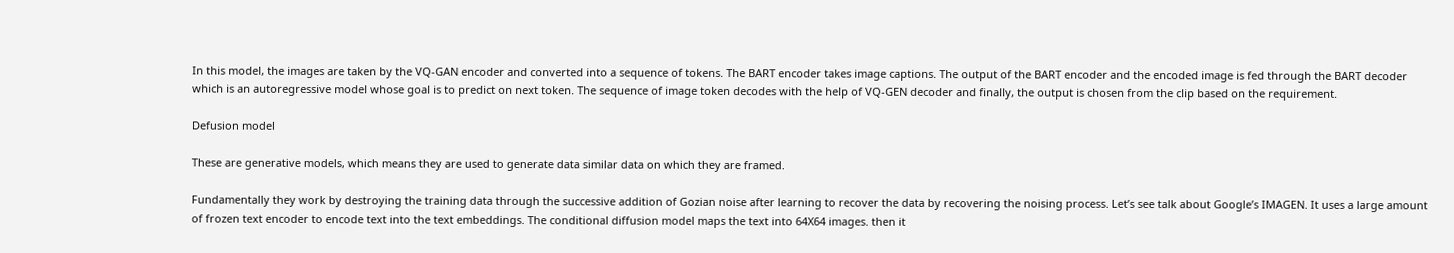In this model, the images are taken by the VQ-GAN encoder and converted into a sequence of tokens. The BART encoder takes image captions. The output of the BART encoder and the encoded image is fed through the BART decoder which is an autoregressive model whose goal is to predict on next token. The sequence of image token decodes with the help of VQ-GEN decoder and finally, the output is chosen from the clip based on the requirement.

Defusion model

These are generative models, which means they are used to generate data similar data on which they are framed.

Fundamentally they work by destroying the training data through the successive addition of Gozian noise after learning to recover the data by recovering the noising process. Let’s see talk about Google’s IMAGEN. It uses a large amount of frozen text encoder to encode text into the text embeddings. The conditional diffusion model maps the text into 64X64 images. then it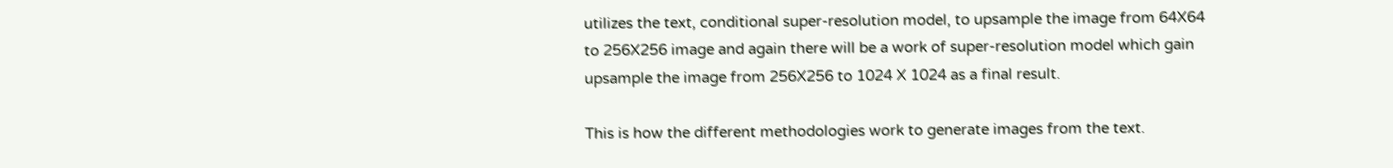utilizes the text, conditional super-resolution model, to upsample the image from 64X64 to 256X256 image and again there will be a work of super-resolution model which gain upsample the image from 256X256 to 1024 X 1024 as a final result.

This is how the different methodologies work to generate images from the text.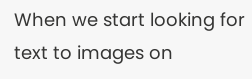When we start looking for text to images on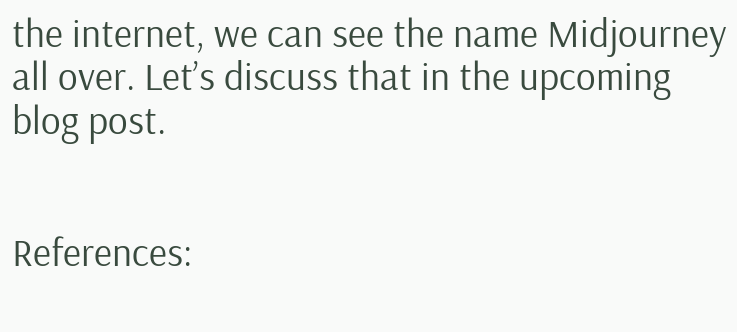the internet, we can see the name Midjourney all over. Let’s discuss that in the upcoming blog post.


References: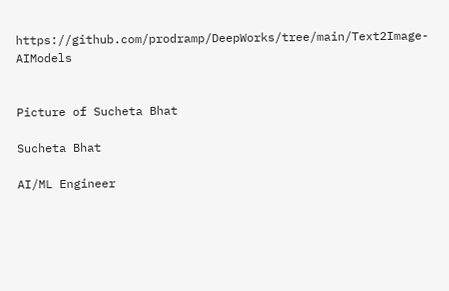https://github.com/prodramp/DeepWorks/tree/main/Text2Image-AIModels


Picture of Sucheta Bhat

Sucheta Bhat

AI/ML Engineer